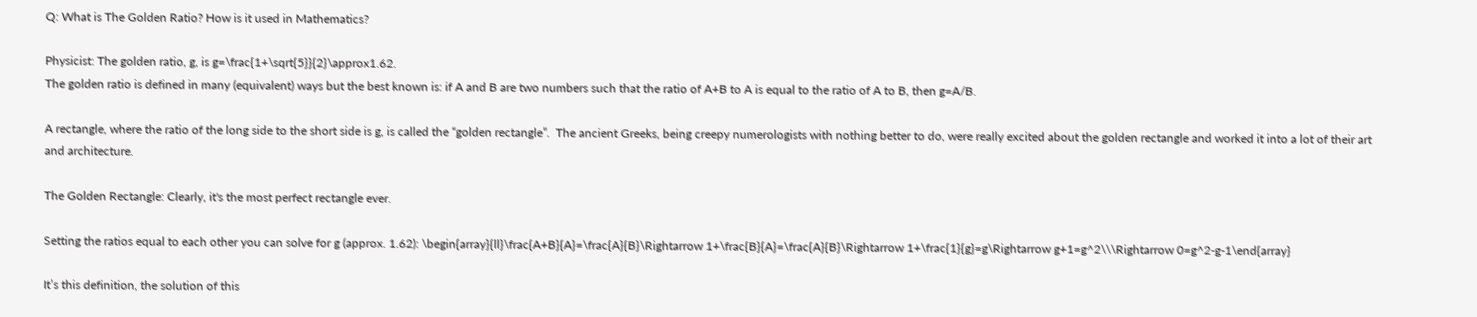Q: What is The Golden Ratio? How is it used in Mathematics?

Physicist: The golden ratio, g, is g=\frac{1+\sqrt{5}}{2}\approx1.62.
The golden ratio is defined in many (equivalent) ways but the best known is: if A and B are two numbers such that the ratio of A+B to A is equal to the ratio of A to B, then g=A/B.

A rectangle, where the ratio of the long side to the short side is g, is called the “golden rectangle”.  The ancient Greeks, being creepy numerologists with nothing better to do, were really excited about the golden rectangle and worked it into a lot of their art and architecture.

The Golden Rectangle: Clearly, it's the most perfect rectangle ever.

Setting the ratios equal to each other you can solve for g (approx. 1.62): \begin{array}{ll}\frac{A+B}{A}=\frac{A}{B}\Rightarrow 1+\frac{B}{A}=\frac{A}{B}\Rightarrow 1+\frac{1}{g}=g\Rightarrow g+1=g^2\\\Rightarrow 0=g^2-g-1\end{array}

It’s this definition, the solution of this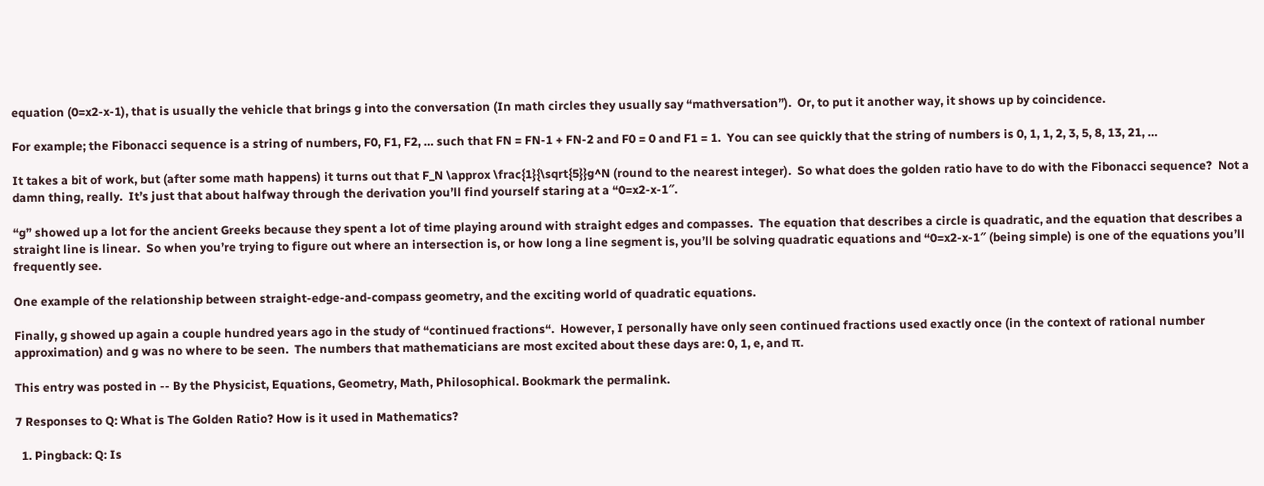equation (0=x2-x-1), that is usually the vehicle that brings g into the conversation (In math circles they usually say “mathversation”).  Or, to put it another way, it shows up by coincidence.

For example; the Fibonacci sequence is a string of numbers, F0, F1, F2, … such that FN = FN-1 + FN-2 and F0 = 0 and F1 = 1.  You can see quickly that the string of numbers is 0, 1, 1, 2, 3, 5, 8, 13, 21, …

It takes a bit of work, but (after some math happens) it turns out that F_N \approx \frac{1}{\sqrt{5}}g^N (round to the nearest integer).  So what does the golden ratio have to do with the Fibonacci sequence?  Not a damn thing, really.  It’s just that about halfway through the derivation you’ll find yourself staring at a “0=x2-x-1″.

“g” showed up a lot for the ancient Greeks because they spent a lot of time playing around with straight edges and compasses.  The equation that describes a circle is quadratic, and the equation that describes a straight line is linear.  So when you’re trying to figure out where an intersection is, or how long a line segment is, you’ll be solving quadratic equations and “0=x2-x-1″ (being simple) is one of the equations you’ll frequently see.

One example of the relationship between straight-edge-and-compass geometry, and the exciting world of quadratic equations.

Finally, g showed up again a couple hundred years ago in the study of “continued fractions“.  However, I personally have only seen continued fractions used exactly once (in the context of rational number approximation) and g was no where to be seen.  The numbers that mathematicians are most excited about these days are: 0, 1, e, and π.

This entry was posted in -- By the Physicist, Equations, Geometry, Math, Philosophical. Bookmark the permalink.

7 Responses to Q: What is The Golden Ratio? How is it used in Mathematics?

  1. Pingback: Q: Is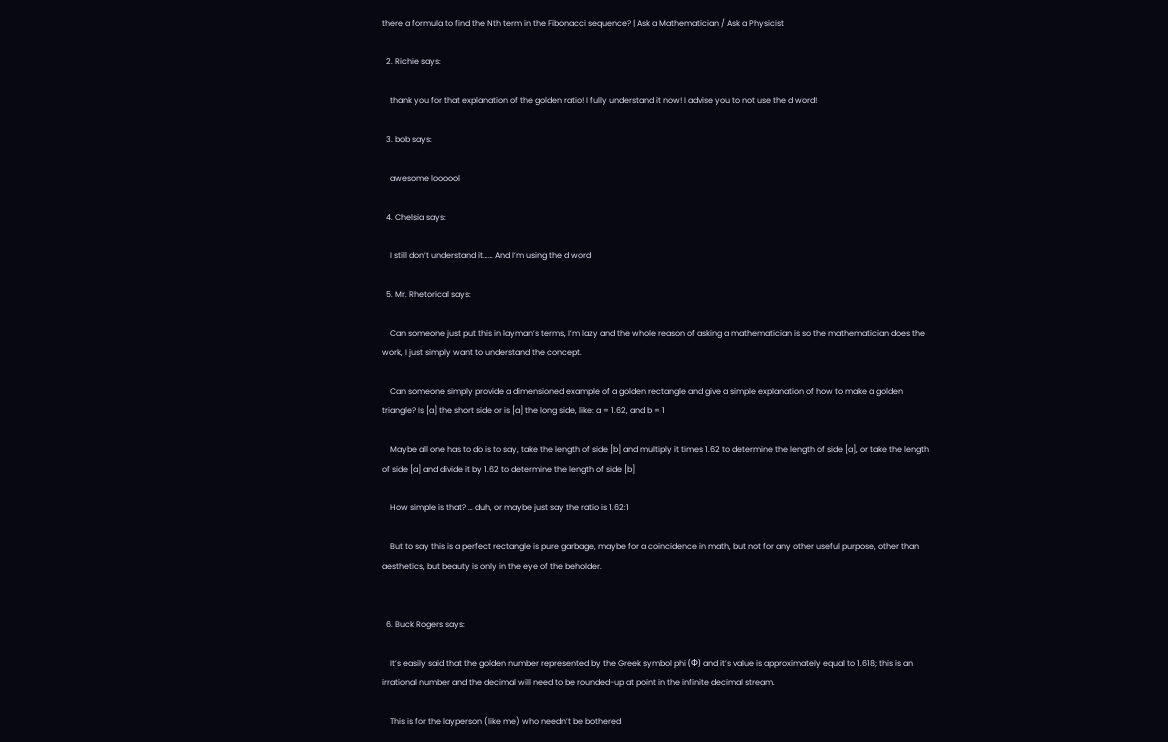there a formula to find the Nth term in the Fibonacci sequence? | Ask a Mathematician / Ask a Physicist

  2. Richie says:

    thank you for that explanation of the golden ratio! I fully understand it now! I advise you to not use the d word!

  3. bob says:

    awesome loooool

  4. Chelsia says:

    I still don’t understand it…… And I’m using the d word

  5. Mr. Rhetorical says:

    Can someone just put this in layman’s terms, I’m lazy and the whole reason of asking a mathematician is so the mathematician does the work, I just simply want to understand the concept.

    Can someone simply provide a dimensioned example of a golden rectangle and give a simple explanation of how to make a golden triangle? Is [a] the short side or is [a] the long side, like: a = 1.62, and b = 1

    Maybe all one has to do is to say, take the length of side [b] and multiply it times 1.62 to determine the length of side [a], or take the length of side [a] and divide it by 1.62 to determine the length of side [b]

    How simple is that? … duh, or maybe just say the ratio is 1.62:1

    But to say this is a perfect rectangle is pure garbage, maybe for a coincidence in math, but not for any other useful purpose, other than aesthetics, but beauty is only in the eye of the beholder.


  6. Buck Rogers says:

    It’s easily said that the golden number represented by the Greek symbol phi (Φ) and it’s value is approximately equal to 1.618; this is an irrational number and the decimal will need to be rounded-up at point in the infinite decimal stream.

    This is for the layperson (like me) who needn’t be bothered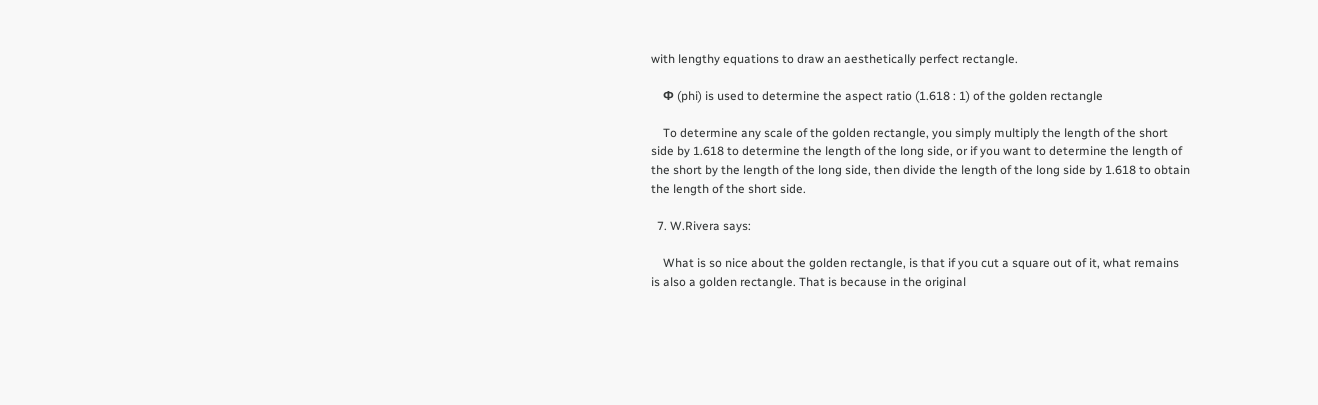with lengthy equations to draw an aesthetically perfect rectangle.

    Φ (phi) is used to determine the aspect ratio (1.618 : 1) of the golden rectangle

    To determine any scale of the golden rectangle, you simply multiply the length of the short side by 1.618 to determine the length of the long side, or if you want to determine the length of the short by the length of the long side, then divide the length of the long side by 1.618 to obtain the length of the short side.

  7. W.Rivera says:

    What is so nice about the golden rectangle, is that if you cut a square out of it, what remains is also a golden rectangle. That is because in the original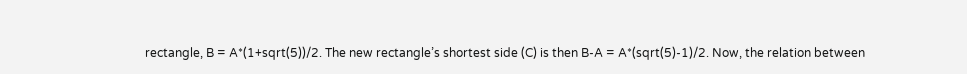rectangle, B = A*(1+sqrt(5))/2. The new rectangle’s shortest side (C) is then B-A = A*(sqrt(5)-1)/2. Now, the relation between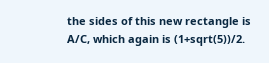the sides of this new rectangle is A/C, which again is (1+sqrt(5))/2.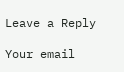Leave a Reply

Your email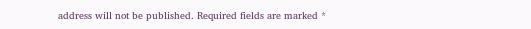address will not be published. Required fields are marked *